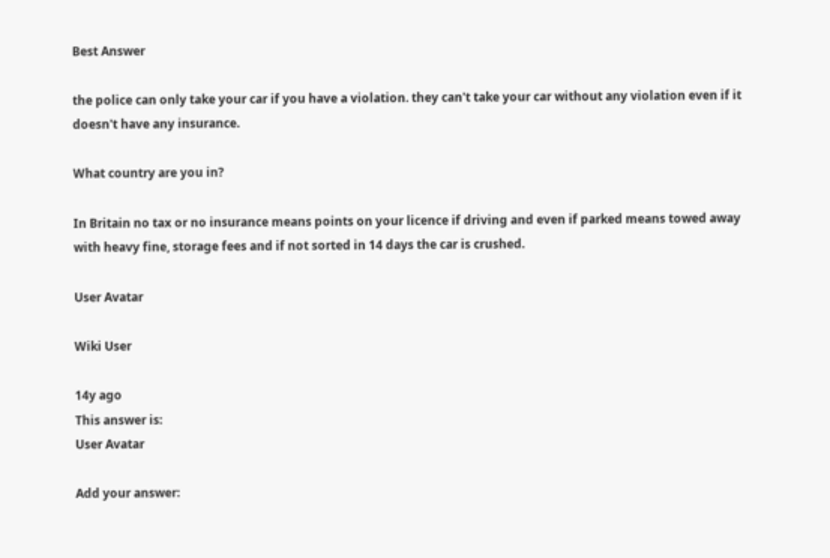Best Answer

the police can only take your car if you have a violation. they can't take your car without any violation even if it doesn't have any insurance.

What country are you in?

In Britain no tax or no insurance means points on your licence if driving and even if parked means towed away with heavy fine, storage fees and if not sorted in 14 days the car is crushed.

User Avatar

Wiki User

14y ago
This answer is:
User Avatar

Add your answer: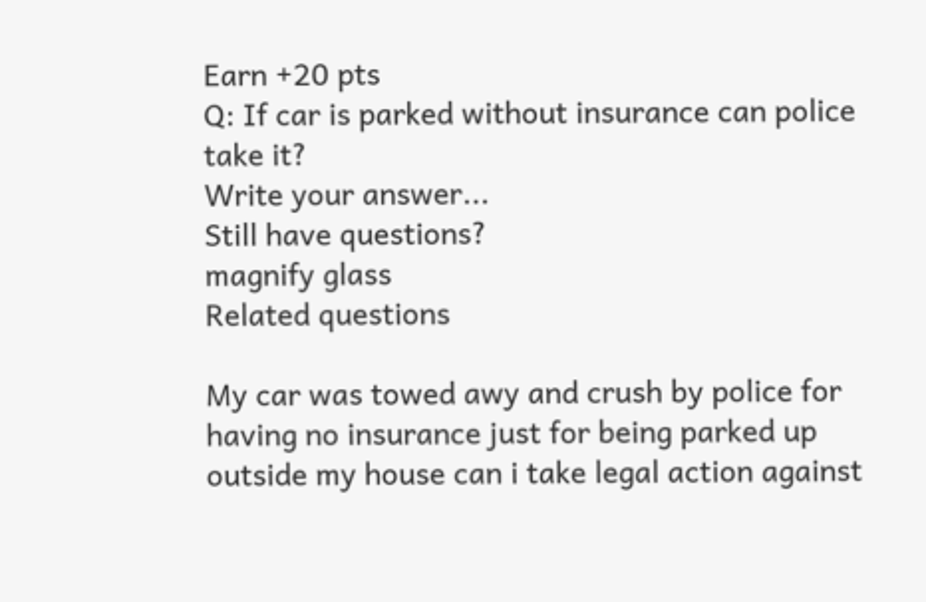Earn +20 pts
Q: If car is parked without insurance can police take it?
Write your answer...
Still have questions?
magnify glass
Related questions

My car was towed awy and crush by police for having no insurance just for being parked up outside my house can i take legal action against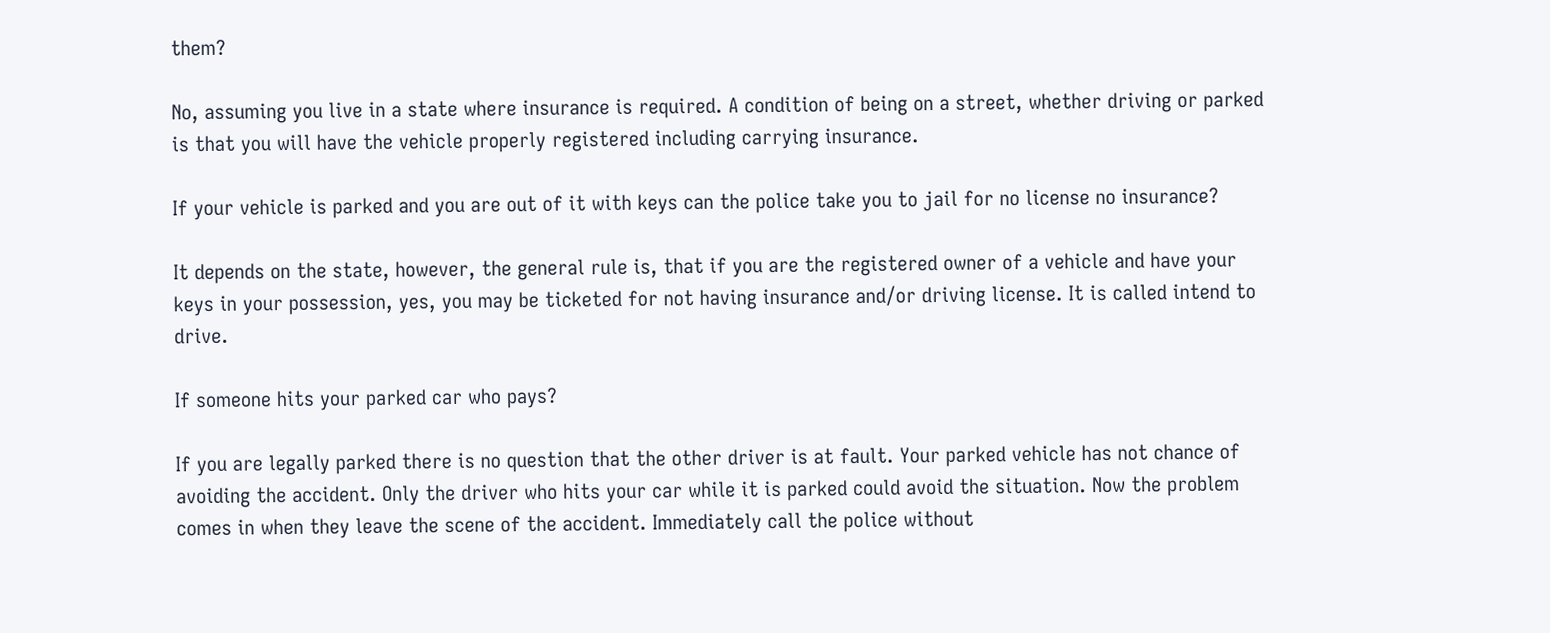them?

No, assuming you live in a state where insurance is required. A condition of being on a street, whether driving or parked is that you will have the vehicle properly registered including carrying insurance.

If your vehicle is parked and you are out of it with keys can the police take you to jail for no license no insurance?

It depends on the state, however, the general rule is, that if you are the registered owner of a vehicle and have your keys in your possession, yes, you may be ticketed for not having insurance and/or driving license. It is called intend to drive.

If someone hits your parked car who pays?

If you are legally parked there is no question that the other driver is at fault. Your parked vehicle has not chance of avoiding the accident. Only the driver who hits your car while it is parked could avoid the situation. Now the problem comes in when they leave the scene of the accident. Immediately call the police without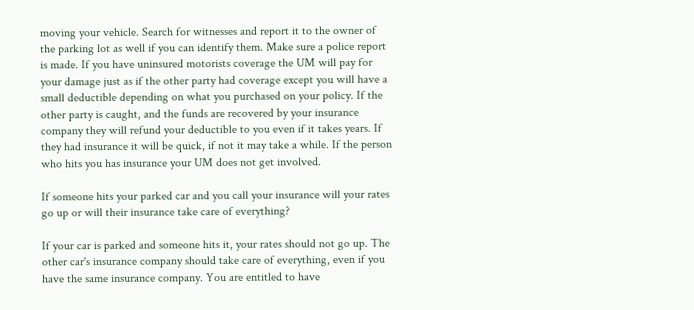moving your vehicle. Search for witnesses and report it to the owner of the parking lot as well if you can identify them. Make sure a police report is made. If you have uninsured motorists coverage the UM will pay for your damage just as if the other party had coverage except you will have a small deductible depending on what you purchased on your policy. If the other party is caught, and the funds are recovered by your insurance company they will refund your deductible to you even if it takes years. If they had insurance it will be quick, if not it may take a while. If the person who hits you has insurance your UM does not get involved.

If someone hits your parked car and you call your insurance will your rates go up or will their insurance take care of everything?

If your car is parked and someone hits it, your rates should not go up. The other car's insurance company should take care of everything, even if you have the same insurance company. You are entitled to have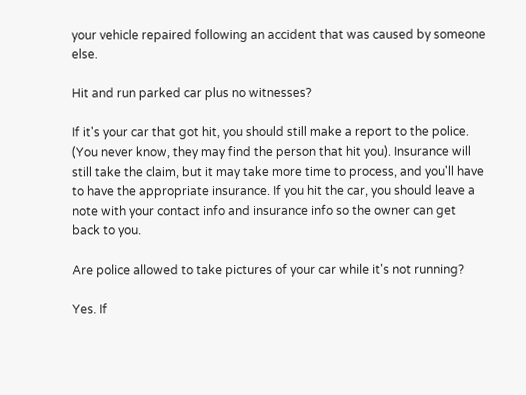your vehicle repaired following an accident that was caused by someone else.

Hit and run parked car plus no witnesses?

If it's your car that got hit, you should still make a report to the police. (You never know, they may find the person that hit you). Insurance will still take the claim, but it may take more time to process, and you'll have to have the appropriate insurance. If you hit the car, you should leave a note with your contact info and insurance info so the owner can get back to you.

Are police allowed to take pictures of your car while it's not running?

Yes. If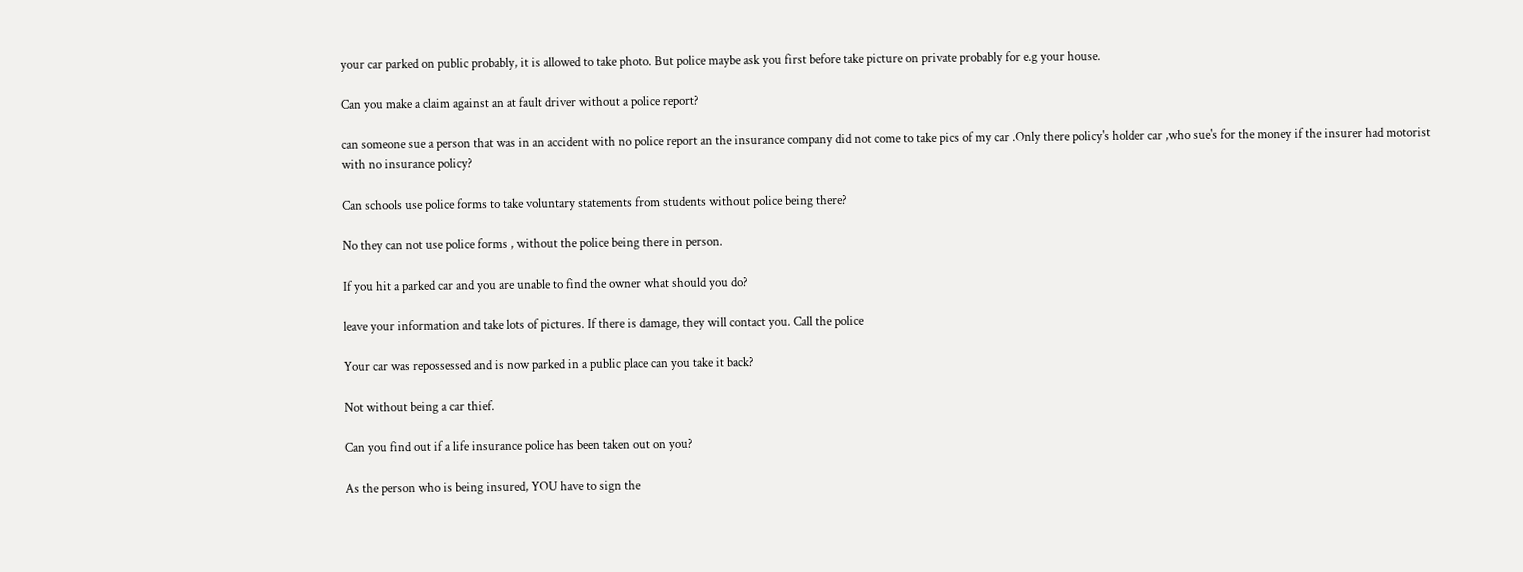your car parked on public probably, it is allowed to take photo. But police maybe ask you first before take picture on private probably for e.g your house.

Can you make a claim against an at fault driver without a police report?

can someone sue a person that was in an accident with no police report an the insurance company did not come to take pics of my car .Only there policy's holder car ,who sue's for the money if the insurer had motorist with no insurance policy?

Can schools use police forms to take voluntary statements from students without police being there?

No they can not use police forms , without the police being there in person.

If you hit a parked car and you are unable to find the owner what should you do?

leave your information and take lots of pictures. If there is damage, they will contact you. Call the police

Your car was repossessed and is now parked in a public place can you take it back?

Not without being a car thief.

Can you find out if a life insurance police has been taken out on you?

As the person who is being insured, YOU have to sign the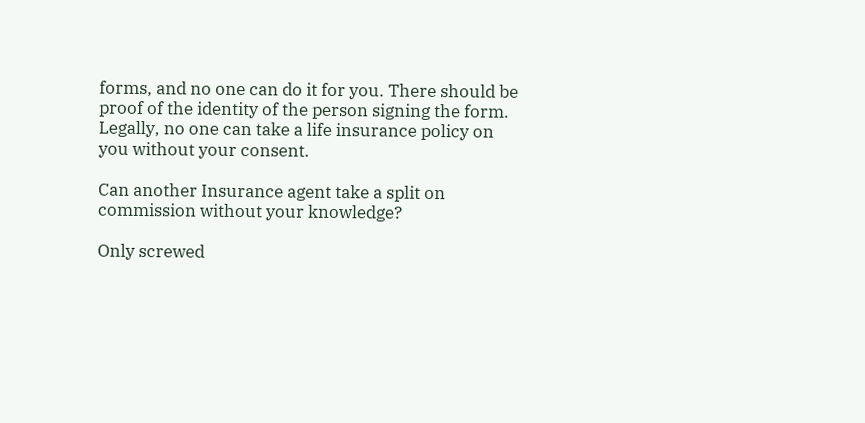forms, and no one can do it for you. There should be proof of the identity of the person signing the form. Legally, no one can take a life insurance policy on you without your consent.

Can another Insurance agent take a split on commission without your knowledge?

Only screwed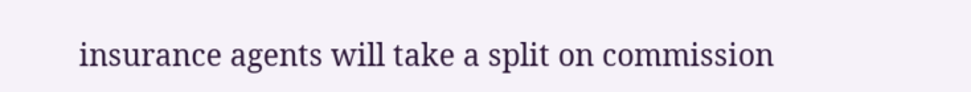insurance agents will take a split on commission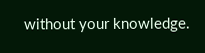without your knowledge.